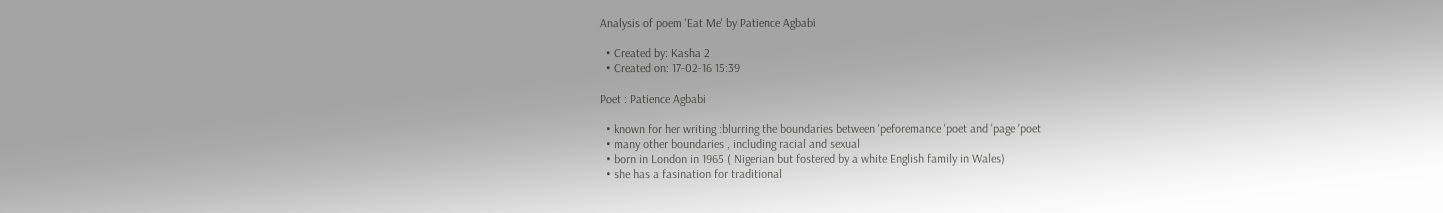Analysis of poem 'Eat Me' by Patience Agbabi

  • Created by: Kasha 2
  • Created on: 17-02-16 15:39

Poet : Patience Agbabi

  • known for her writing :blurring the boundaries between 'peforemance 'poet and 'page 'poet
  • many other boundaries , including racial and sexual
  • born in London in 1965 ( Nigerian but fostered by a white English family in Wales)
  • she has a fasination for traditional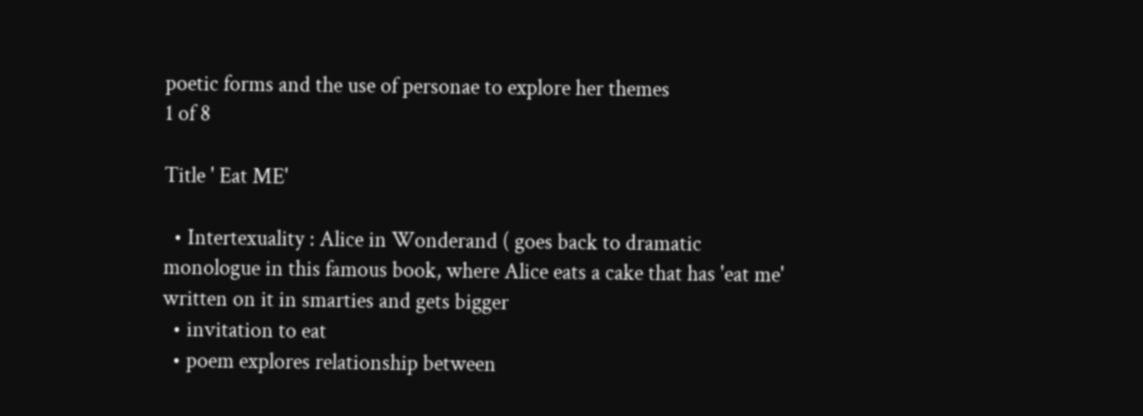poetic forms and the use of personae to explore her themes
1 of 8

Title ' Eat ME'

  • Intertexuality : Alice in Wonderand ( goes back to dramatic monologue in this famous book, where Alice eats a cake that has 'eat me' written on it in smarties and gets bigger
  • invitation to eat
  • poem explores relationship between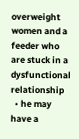overweight women and a feeder who are stuck in a dysfunctional relationship
  • he may have a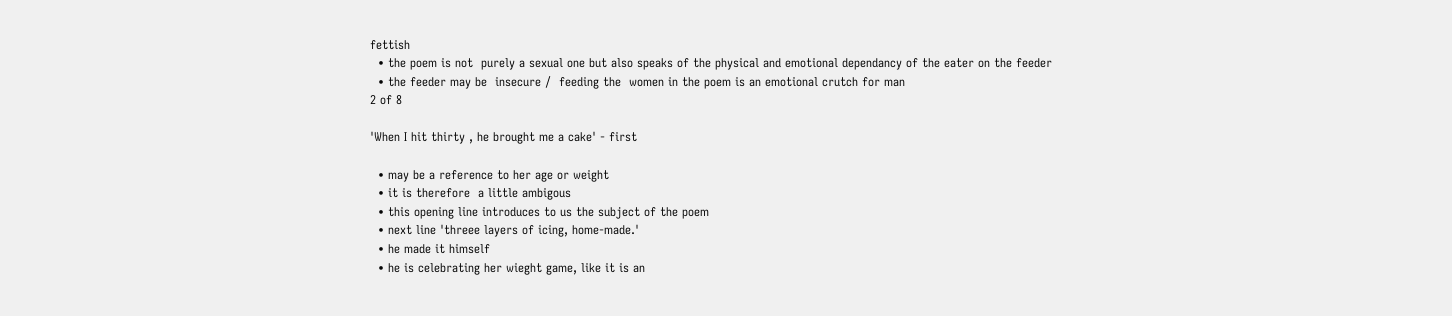fettish
  • the poem is not  purely a sexual one but also speaks of the physical and emotional dependancy of the eater on the feeder
  • the feeder may be  insecure /  feeding the  women in the poem is an emotional crutch for man
2 of 8

'When I hit thirty , he brought me a cake' - first

  • may be a reference to her age or weight
  • it is therefore  a little ambigous
  • this opening line introduces to us the subject of the poem
  • next line 'threee layers of icing, home-made.'
  • he made it himself
  • he is celebrating her wieght game, like it is an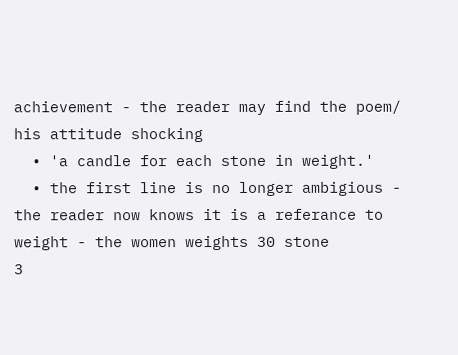achievement - the reader may find the poem/ his attitude shocking
  • 'a candle for each stone in weight.'
  • the first line is no longer ambigious - the reader now knows it is a referance to weight - the women weights 30 stone
3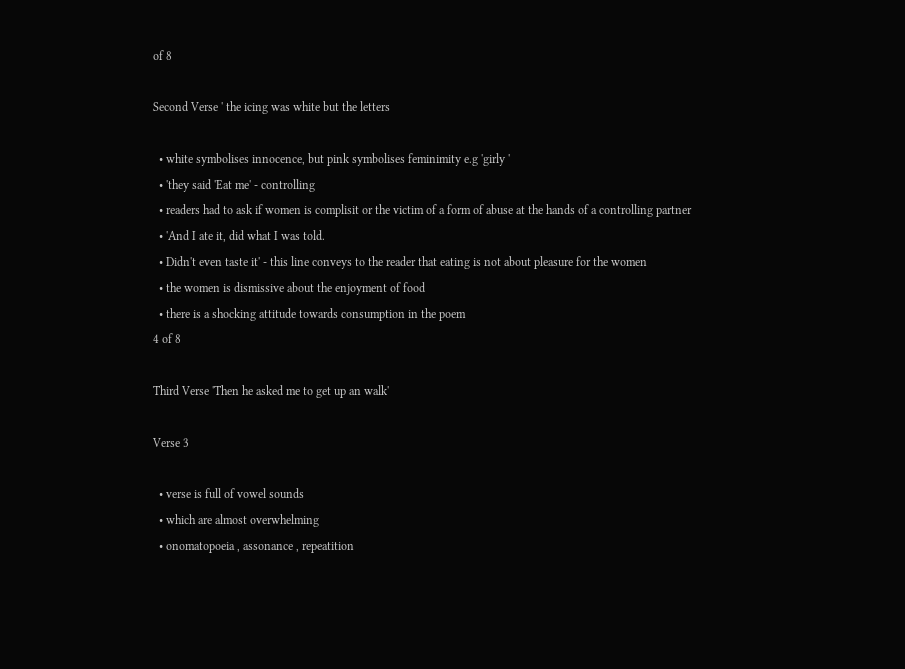of 8

Second Verse ' the icing was white but the letters

  • white symbolises innocence, but pink symbolises feminimity e.g 'girly '
  • 'they said 'Eat me' - controlling
  • readers had to ask if women is complisit or the victim of a form of abuse at the hands of a controlling partner
  • 'And I ate it, did what I was told.
  • Didn't even taste it' - this line conveys to the reader that eating is not about pleasure for the women
  • the women is dismissive about the enjoyment of food
  • there is a shocking attitude towards consumption in the poem
4 of 8

Third Verse 'Then he asked me to get up an walk'

Verse 3

  • verse is full of vowel sounds
  • which are almost overwhelming
  • onomatopoeia , assonance , repeatition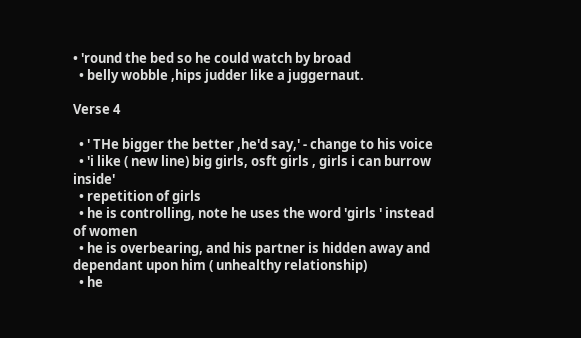• 'round the bed so he could watch by broad
  • belly wobble ,hips judder like a juggernaut.

Verse 4

  • ' THe bigger the better ,he'd say,' - change to his voice
  • 'i like ( new line) big girls, osft girls , girls i can burrow inside'
  • repetition of girls
  • he is controlling, note he uses the word 'girls ' instead of women
  • he is overbearing, and his partner is hidden away and dependant upon him ( unhealthy relationship)
  • he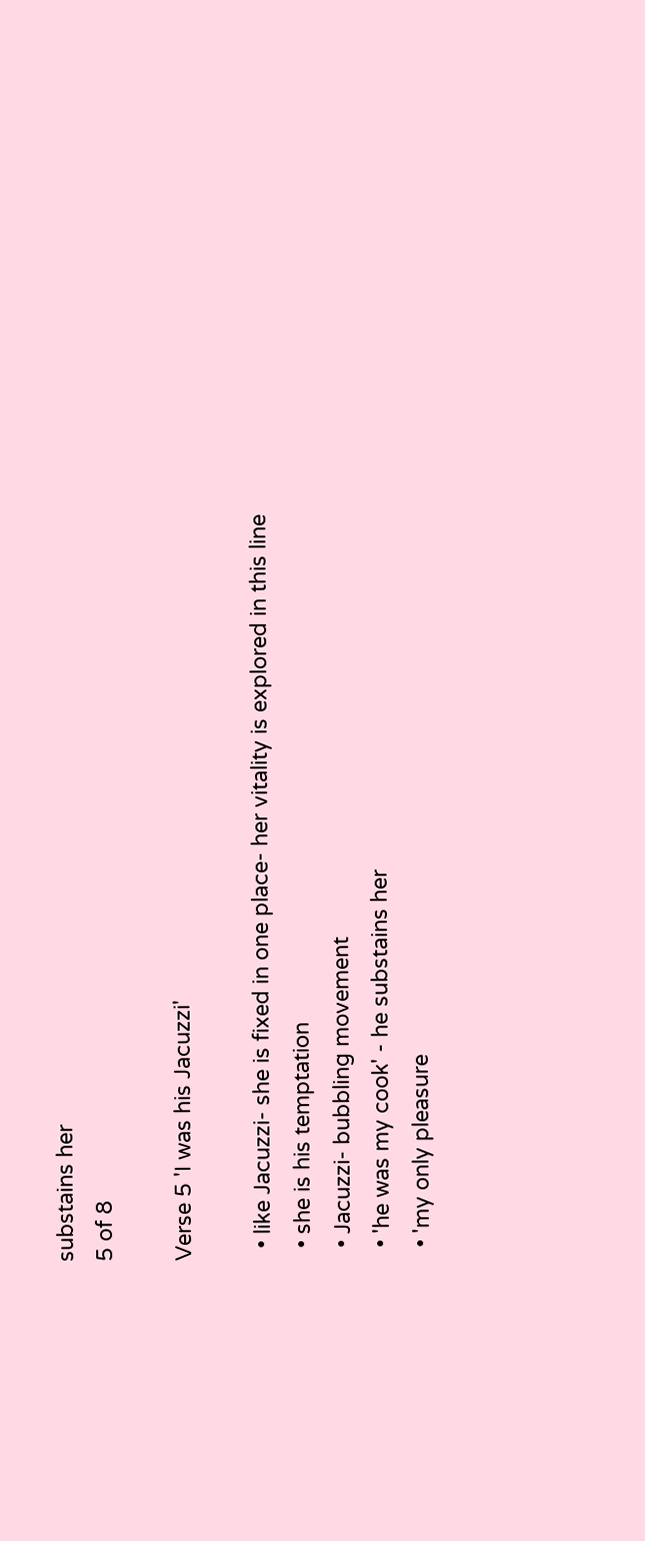substains her
5 of 8

Verse 5 'I was his Jacuzzi'

  • like Jacuzzi- she is fixed in one place- her vitality is explored in this line
  • she is his temptation
  • Jacuzzi- bubbling movement
  • 'he was my cook' - he substains her
  • 'my only pleasure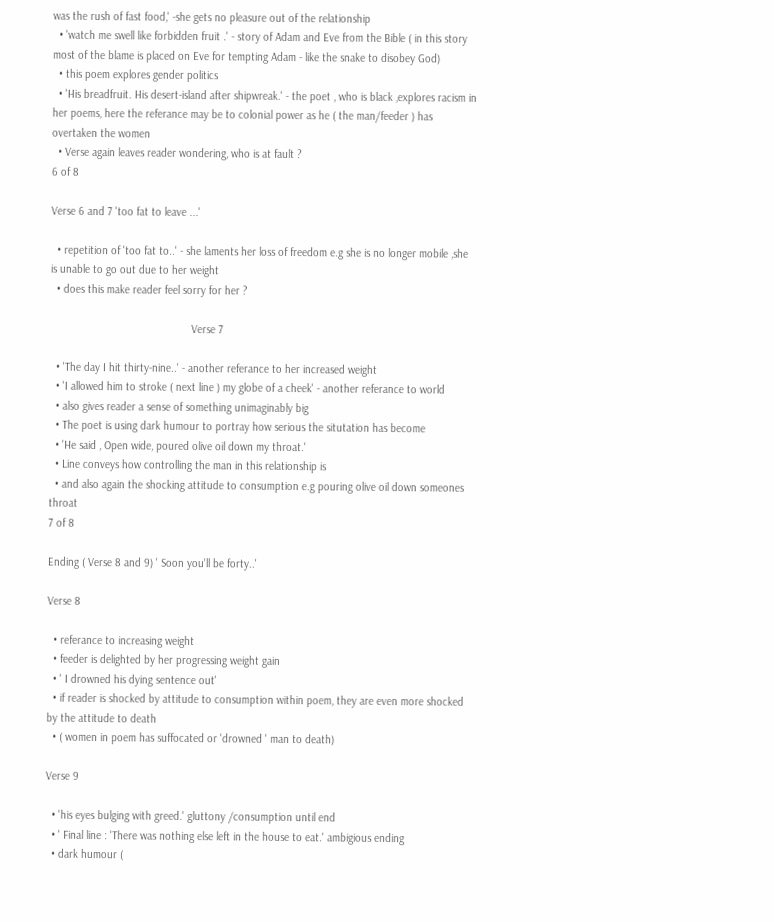was the rush of fast food,' -she gets no pleasure out of the relationship
  • 'watch me swell like forbidden fruit .' - story of Adam and Eve from the Bible ( in this story most of the blame is placed on Eve for tempting Adam - like the snake to disobey God)
  • this poem explores gender politics
  • 'His breadfruit. His desert-island after shipwreak.' - the poet , who is black ,explores racism in her poems, here the referance may be to colonial power as he ( the man/feeder ) has overtaken the women
  • Verse again leaves reader wondering, who is at fault ?
6 of 8

Verse 6 and 7 'too fat to leave ...'

  • repetition of 'too fat to..' - she laments her loss of freedom e.g she is no longer mobile ,she is unable to go out due to her weight
  • does this make reader feel sorry for her ?

                                               Verse 7

  • 'The day I hit thirty-nine..' - another referance to her increased weight
  • 'I allowed him to stroke ( next line ) my globe of a cheek' - another referance to world
  • also gives reader a sense of something unimaginably big
  • The poet is using dark humour to portray how serious the situtation has become
  • 'He said , Open wide, poured olive oil down my throat.'
  • Line conveys how controlling the man in this relationship is
  • and also again the shocking attitude to consumption e.g pouring olive oil down someones throat
7 of 8

Ending ( Verse 8 and 9) ' Soon you'll be forty..'

Verse 8

  • referance to increasing weight
  • feeder is delighted by her progressing weight gain
  • ' I drowned his dying sentence out'
  • if reader is shocked by attitude to consumption within poem, they are even more shocked by the attitude to death
  • ( women in poem has suffocated or 'drowned ' man to death)

Verse 9

  • 'his eyes bulging with greed.' gluttony /consumption until end
  • ' Final line : 'There was nothing else left in the house to eat.' ambigious ending
  • dark humour (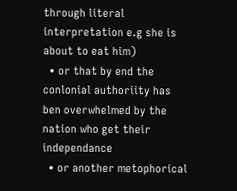through literal interpretation e.g she is about to eat him)
  • or that by end the conlonial authoriity has ben overwhelmed by the nation who get their independance
  • or another metophorical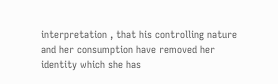interpretation , that his controlling nature and her consumption have removed her identity which she has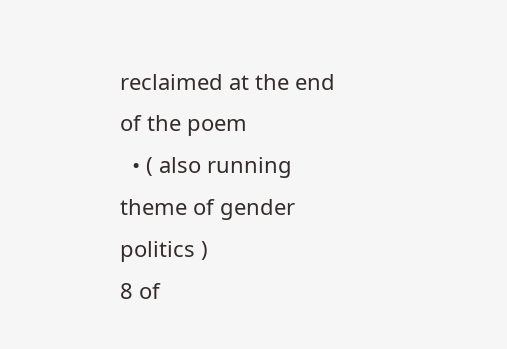reclaimed at the end of the poem
  • ( also running theme of gender politics )
8 of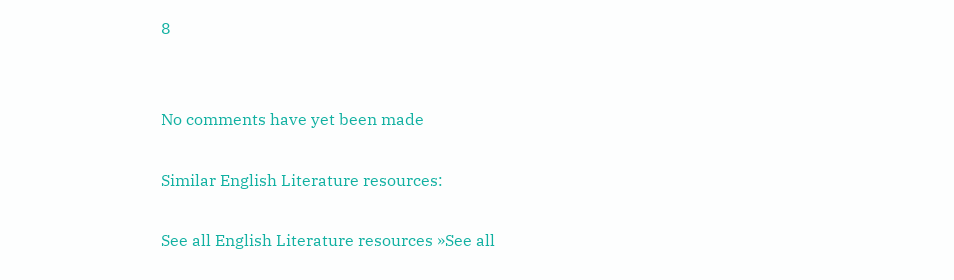8


No comments have yet been made

Similar English Literature resources:

See all English Literature resources »See all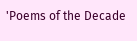'Poems of the Decade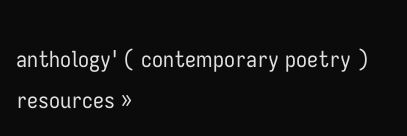anthology' ( contemporary poetry ) resources »